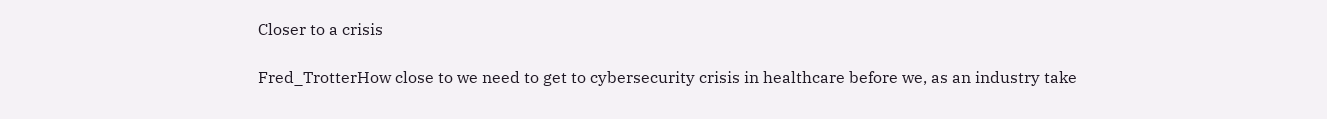Closer to a crisis

Fred_TrotterHow close to we need to get to cybersecurity crisis in healthcare before we, as an industry take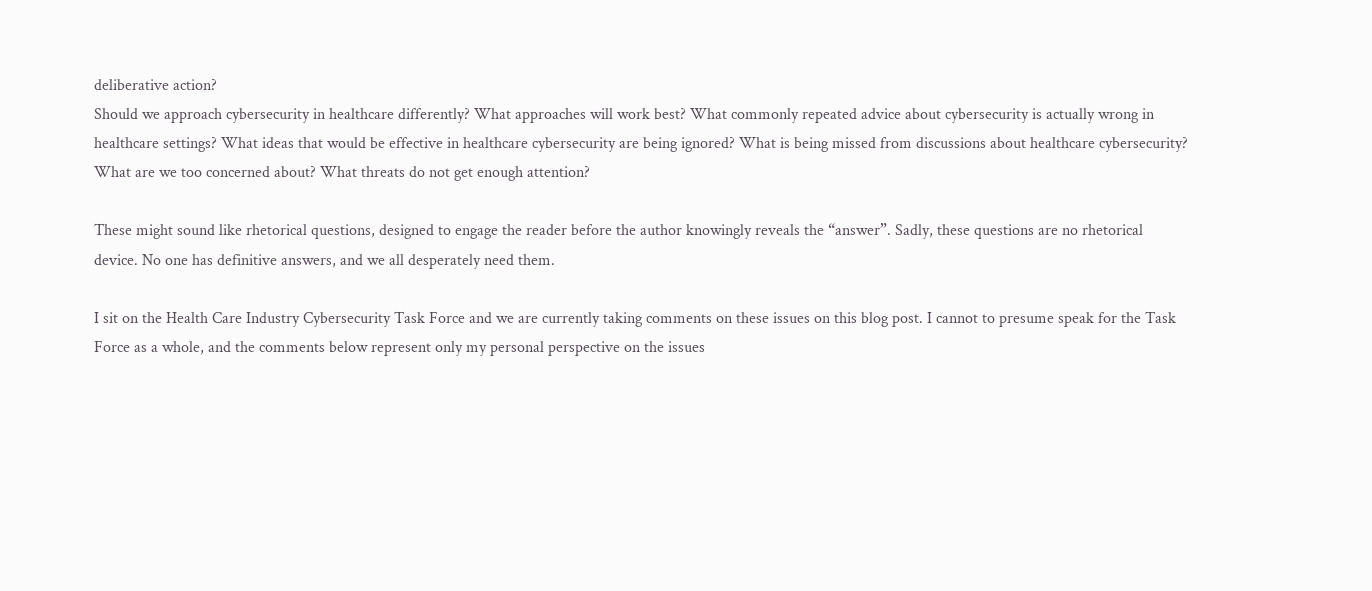deliberative action?
Should we approach cybersecurity in healthcare differently? What approaches will work best? What commonly repeated advice about cybersecurity is actually wrong in healthcare settings? What ideas that would be effective in healthcare cybersecurity are being ignored? What is being missed from discussions about healthcare cybersecurity? What are we too concerned about? What threats do not get enough attention?

These might sound like rhetorical questions, designed to engage the reader before the author knowingly reveals the “answer”. Sadly, these questions are no rhetorical device. No one has definitive answers, and we all desperately need them.

I sit on the Health Care Industry Cybersecurity Task Force and we are currently taking comments on these issues on this blog post. I cannot to presume speak for the Task Force as a whole, and the comments below represent only my personal perspective on the issues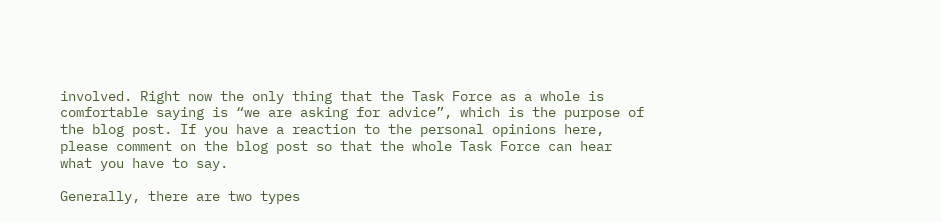involved. Right now the only thing that the Task Force as a whole is comfortable saying is “we are asking for advice”, which is the purpose of the blog post. If you have a reaction to the personal opinions here, please comment on the blog post so that the whole Task Force can hear what you have to say.

Generally, there are two types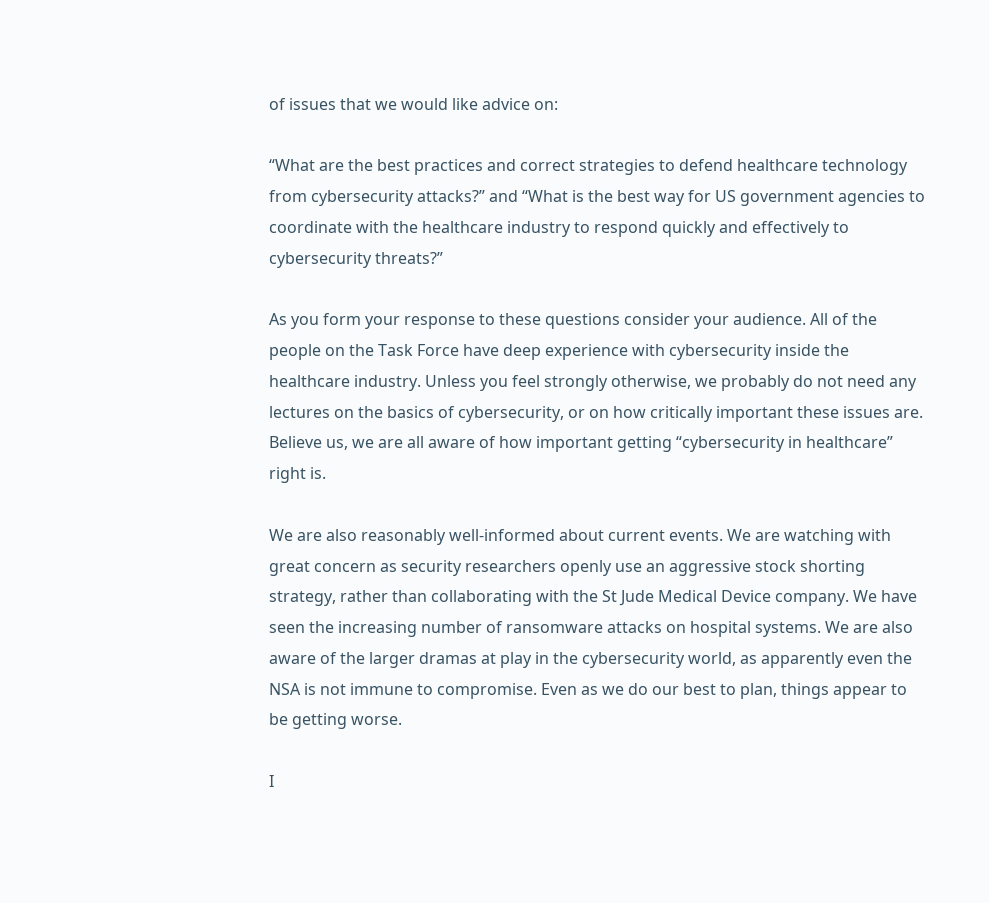of issues that we would like advice on:

“What are the best practices and correct strategies to defend healthcare technology from cybersecurity attacks?” and “What is the best way for US government agencies to coordinate with the healthcare industry to respond quickly and effectively to cybersecurity threats?”

As you form your response to these questions consider your audience. All of the people on the Task Force have deep experience with cybersecurity inside the healthcare industry. Unless you feel strongly otherwise, we probably do not need any lectures on the basics of cybersecurity, or on how critically important these issues are. Believe us, we are all aware of how important getting “cybersecurity in healthcare” right is.

We are also reasonably well-informed about current events. We are watching with great concern as security researchers openly use an aggressive stock shorting strategy, rather than collaborating with the St Jude Medical Device company. We have seen the increasing number of ransomware attacks on hospital systems. We are also aware of the larger dramas at play in the cybersecurity world, as apparently even the NSA is not immune to compromise. Even as we do our best to plan, things appear to be getting worse.

I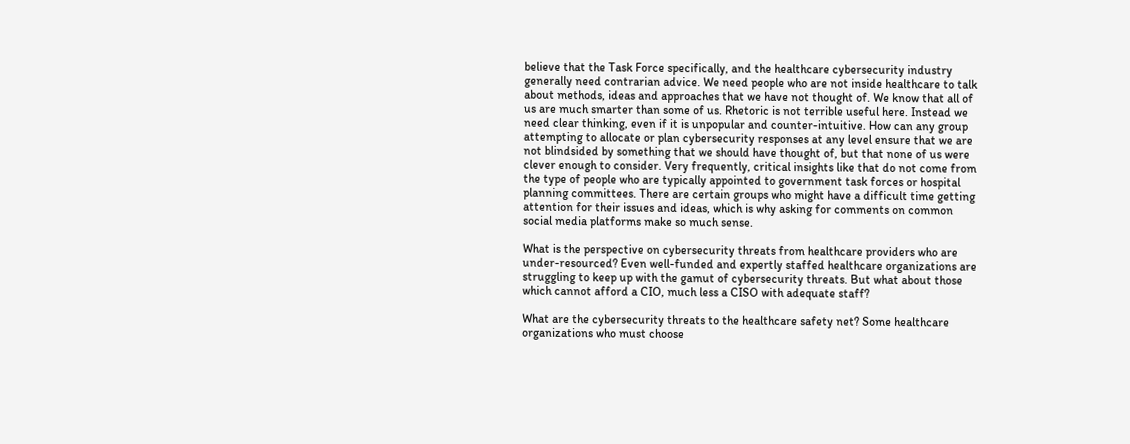believe that the Task Force specifically, and the healthcare cybersecurity industry generally need contrarian advice. We need people who are not inside healthcare to talk about methods, ideas and approaches that we have not thought of. We know that all of us are much smarter than some of us. Rhetoric is not terrible useful here. Instead we need clear thinking, even if it is unpopular and counter-intuitive. How can any group attempting to allocate or plan cybersecurity responses at any level ensure that we are not blindsided by something that we should have thought of, but that none of us were clever enough to consider. Very frequently, critical insights like that do not come from the type of people who are typically appointed to government task forces or hospital planning committees. There are certain groups who might have a difficult time getting attention for their issues and ideas, which is why asking for comments on common social media platforms make so much sense.

What is the perspective on cybersecurity threats from healthcare providers who are under-resourced? Even well-funded and expertly staffed healthcare organizations are struggling to keep up with the gamut of cybersecurity threats. But what about those which cannot afford a CIO, much less a CISO with adequate staff?

What are the cybersecurity threats to the healthcare safety net? Some healthcare organizations who must choose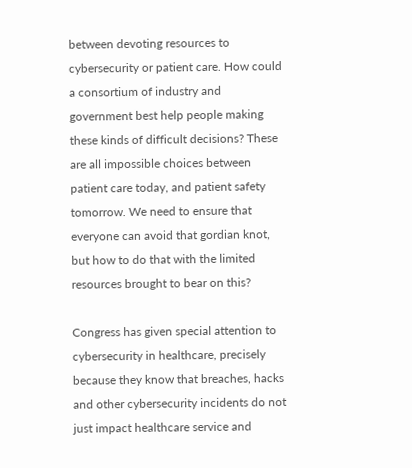between devoting resources to cybersecurity or patient care. How could a consortium of industry and government best help people making these kinds of difficult decisions? These are all impossible choices between patient care today, and patient safety tomorrow. We need to ensure that everyone can avoid that gordian knot, but how to do that with the limited resources brought to bear on this?

Congress has given special attention to cybersecurity in healthcare, precisely because they know that breaches, hacks and other cybersecurity incidents do not just impact healthcare service and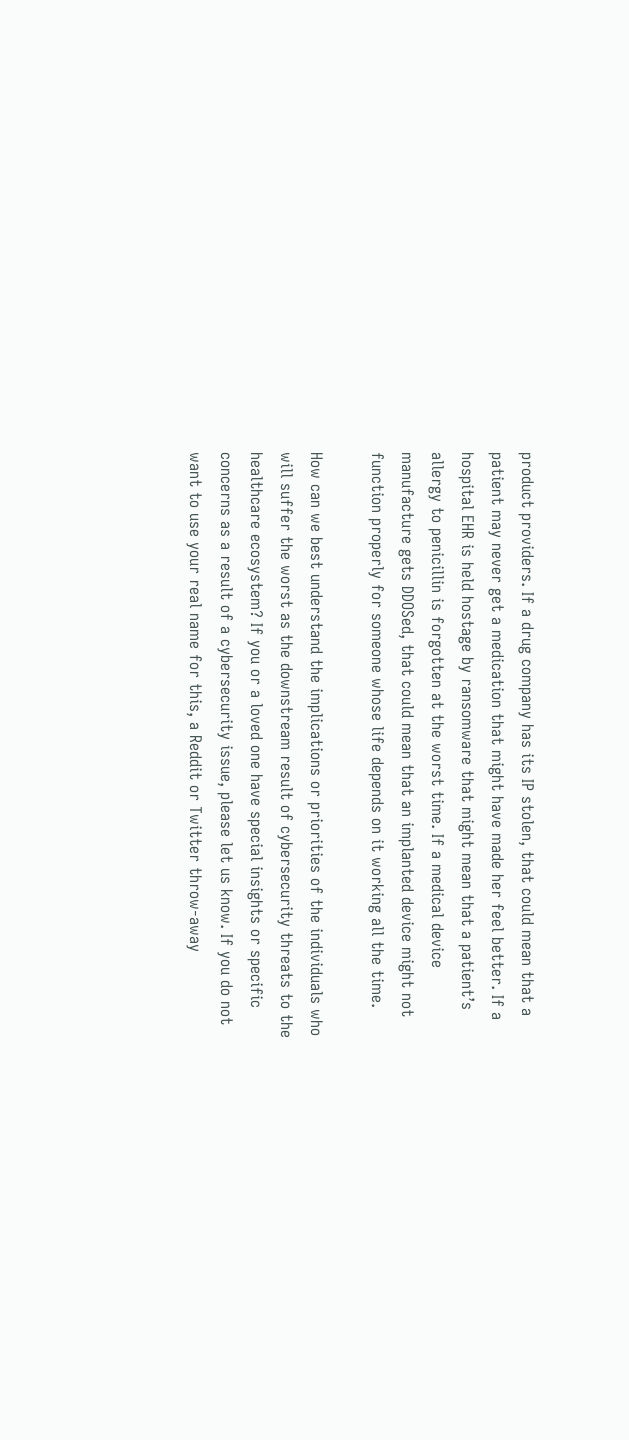product providers. If a drug company has its IP stolen, that could mean that a patient may never get a medication that might have made her feel better. If a hospital EHR is held hostage by ransomware that might mean that a patient’s allergy to penicillin is forgotten at the worst time. If a medical device manufacture gets DDOSed, that could mean that an implanted device might not function properly for someone whose life depends on it working all the time.

How can we best understand the implications or priorities of the individuals who will suffer the worst as the downstream result of cybersecurity threats to the healthcare ecosystem? If you or a loved one have special insights or specific concerns as a result of a cybersecurity issue, please let us know. If you do not want to use your real name for this, a Reddit or Twitter throw-away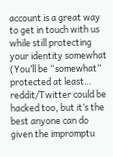account is a great way to get in touch with us while still protecting your identity somewhat (You’ll be “somewhat“ protected at least… reddit/Twitter could be hacked too, but it’s the best anyone can do given the impromptu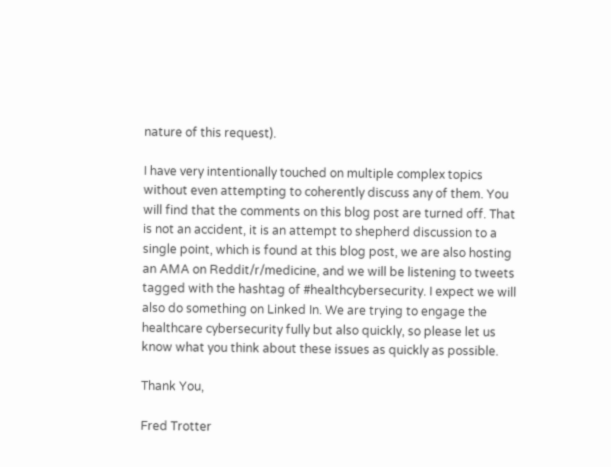nature of this request).

I have very intentionally touched on multiple complex topics without even attempting to coherently discuss any of them. You will find that the comments on this blog post are turned off. That is not an accident, it is an attempt to shepherd discussion to a single point, which is found at this blog post, we are also hosting an AMA on Reddit/r/medicine, and we will be listening to tweets tagged with the hashtag of #healthcybersecurity. I expect we will also do something on Linked In. We are trying to engage the healthcare cybersecurity fully but also quickly, so please let us know what you think about these issues as quickly as possible.

Thank You,

Fred Trotter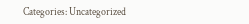Categories: Uncategorized